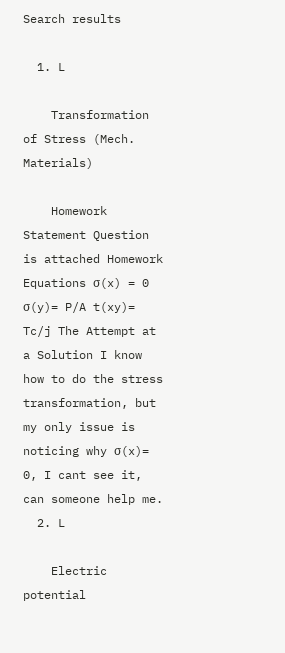Search results

  1. L

    Transformation of Stress (Mech. Materials)

    Homework Statement Question is attached Homework Equations σ(x) = 0 σ(y)= P/A t(xy)= Tc/j The Attempt at a Solution I know how to do the stress transformation, but my only issue is noticing why σ(x)= 0, I cant see it, can someone help me.
  2. L

    Electric potential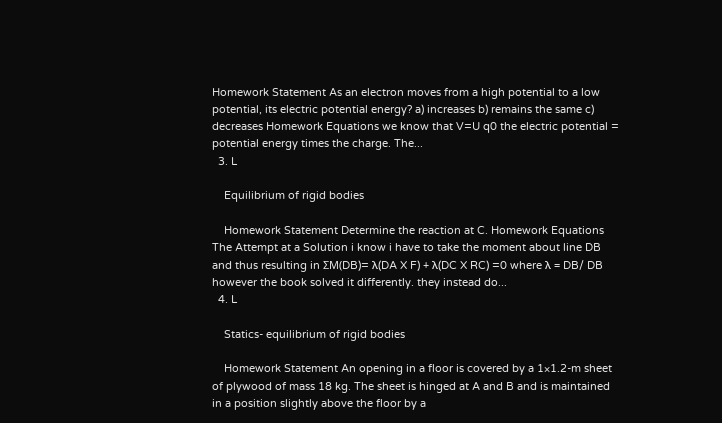Homework Statement As an electron moves from a high potential to a low potential, its electric potential energy? a) increases b) remains the same c) decreases Homework Equations we know that V=U q0 the electric potential = potential energy times the charge. The...
  3. L

    Equilibrium of rigid bodies

    Homework Statement Determine the reaction at C. Homework Equations The Attempt at a Solution i know i have to take the moment about line DB and thus resulting in ƩM(DB)= λ(DA X F) + λ(DC X RC) =0 where λ = DB/ DB however the book solved it differently. they instead do...
  4. L

    Statics- equilibrium of rigid bodies

    Homework Statement An opening in a floor is covered by a 1×1.2-m sheet of plywood of mass 18 kg. The sheet is hinged at A and B and is maintained in a position slightly above the floor by a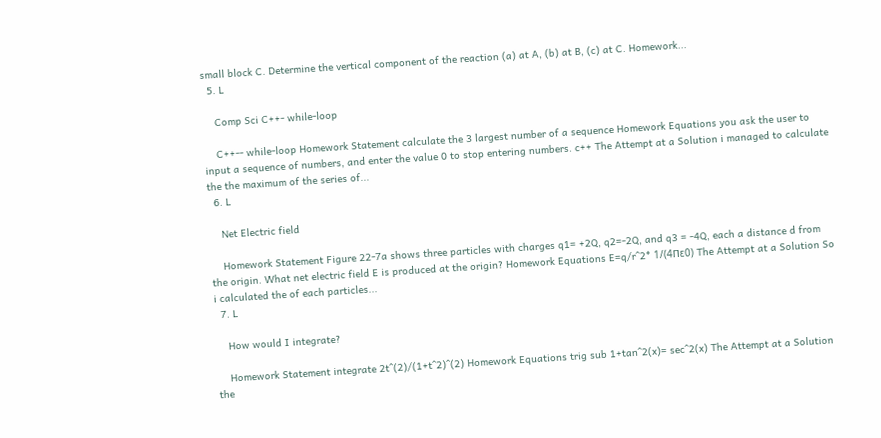small block C. Determine the vertical component of the reaction (a) at A, (b) at B, (c) at C. Homework...
  5. L

    Comp Sci C++- while-loop

    C++-- while-loop Homework Statement calculate the 3 largest number of a sequence Homework Equations you ask the user to input a sequence of numbers, and enter the value 0 to stop entering numbers. c++ The Attempt at a Solution i managed to calculate the the maximum of the series of...
  6. L

    Net Electric field

    Homework Statement Figure 22-7a shows three particles with charges q1= +2Q, q2=-2Q, and q3 = -4Q, each a distance d from the origin. What net electric field E is produced at the origin? Homework Equations E=q/r^2* 1/(4∏ε0) The Attempt at a Solution So i calculated the of each particles...
  7. L

    How would I integrate?

    Homework Statement integrate 2t^(2)/(1+t^2)^(2) Homework Equations trig sub 1+tan^2(x)= sec^2(x) The Attempt at a Solution the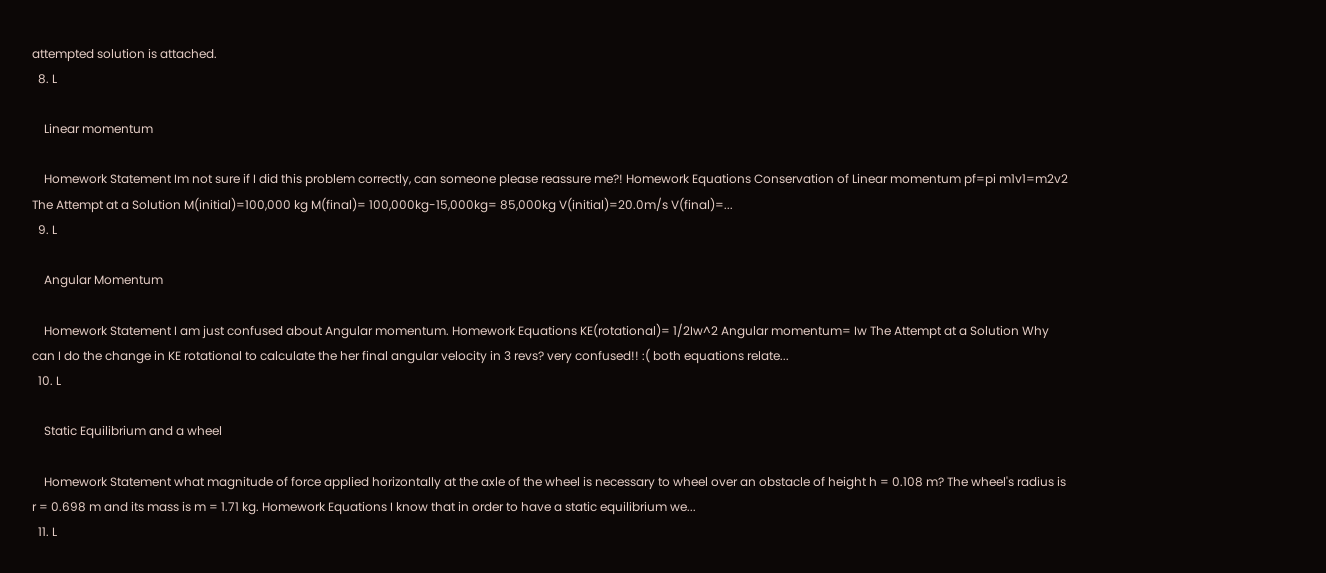attempted solution is attached.
  8. L

    Linear momentum

    Homework Statement Im not sure if I did this problem correctly, can someone please reassure me?! Homework Equations Conservation of Linear momentum pf=pi m1v1=m2v2 The Attempt at a Solution M(initial)=100,000 kg M(final)= 100,000kg-15,000kg= 85,000kg V(initial)=20.0m/s V(final)=...
  9. L

    Angular Momentum

    Homework Statement I am just confused about Angular momentum. Homework Equations KE(rotational)= 1/2Iw^2 Angular momentum= Iw The Attempt at a Solution Why can I do the change in KE rotational to calculate the her final angular velocity in 3 revs? very confused!! :( both equations relate...
  10. L

    Static Equilibrium and a wheel

    Homework Statement what magnitude of force applied horizontally at the axle of the wheel is necessary to wheel over an obstacle of height h = 0.108 m? The wheel's radius is r = 0.698 m and its mass is m = 1.71 kg. Homework Equations I know that in order to have a static equilibrium we...
  11. L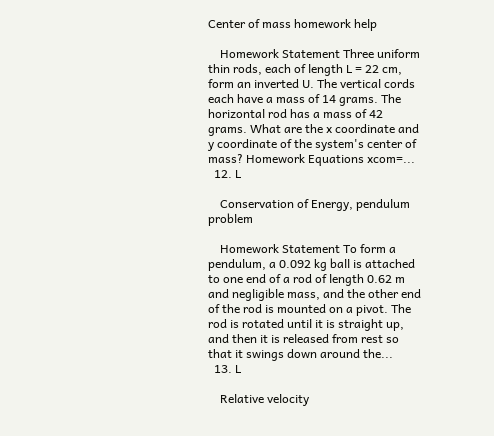Center of mass homework help

    Homework Statement Three uniform thin rods, each of length L = 22 cm, form an inverted U. The vertical cords each have a mass of 14 grams. The horizontal rod has a mass of 42 grams. What are the x coordinate and y coordinate of the system's center of mass? Homework Equations xcom=...
  12. L

    Conservation of Energy, pendulum problem

    Homework Statement To form a pendulum, a 0.092 kg ball is attached to one end of a rod of length 0.62 m and negligible mass, and the other end of the rod is mounted on a pivot. The rod is rotated until it is straight up, and then it is released from rest so that it swings down around the...
  13. L

    Relative velocity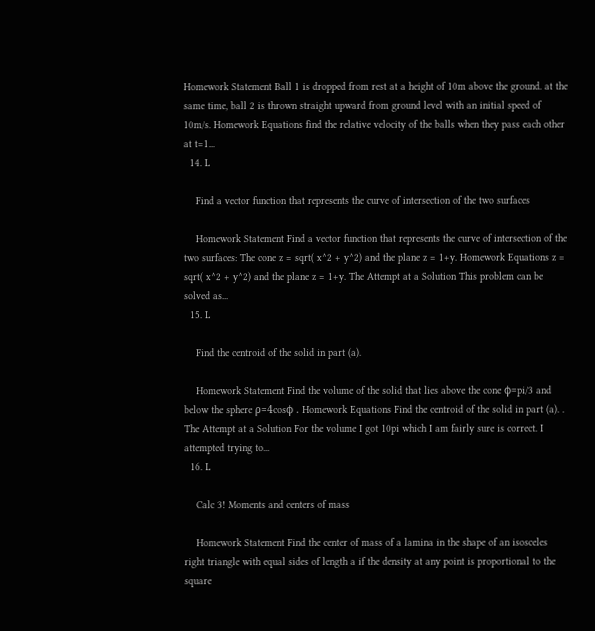Homework Statement Ball 1 is dropped from rest at a height of 10m above the ground. at the same time, ball 2 is thrown straight upward from ground level with an initial speed of 10m/s. Homework Equations find the relative velocity of the balls when they pass each other at t=1...
  14. L

    Find a vector function that represents the curve of intersection of the two surfaces

    Homework Statement Find a vector function that represents the curve of intersection of the two surfaces: The cone z = sqrt( x^2 + y^2) and the plane z = 1+y. Homework Equations z = sqrt( x^2 + y^2) and the plane z = 1+y. The Attempt at a Solution This problem can be solved as...
  15. L

    Find the centroid of the solid in part (a).

    Homework Statement Find the volume of the solid that lies above the cone ϕ=pi/3 and below the sphere ρ=4cosϕ . Homework Equations Find the centroid of the solid in part (a). . The Attempt at a Solution For the volume I got 10pi which I am fairly sure is correct. I attempted trying to...
  16. L

    Calc 3! Moments and centers of mass

    Homework Statement Find the center of mass of a lamina in the shape of an isosceles right triangle with equal sides of length a if the density at any point is proportional to the square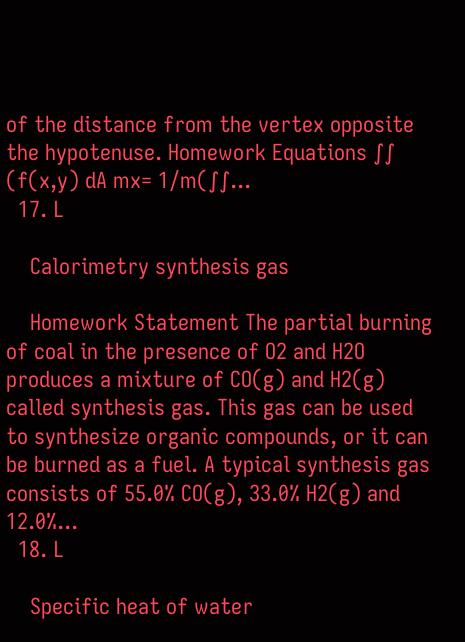of the distance from the vertex opposite the hypotenuse. Homework Equations ∫∫ (f(x,y) dA mx= 1/m(∫∫...
  17. L

    Calorimetry synthesis gas

    Homework Statement The partial burning of coal in the presence of O2 and H2O produces a mixture of CO(g) and H2(g) called synthesis gas. This gas can be used to synthesize organic compounds, or it can be burned as a fuel. A typical synthesis gas consists of 55.0% CO(g), 33.0% H2(g) and 12.0%...
  18. L

    Specific heat of water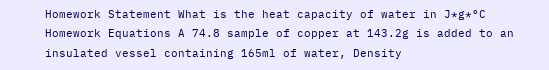Homework Statement What is the heat capacity of water in J*g*°C Homework Equations A 74.8 sample of copper at 143.2g is added to an insulated vessel containing 165ml of water, Density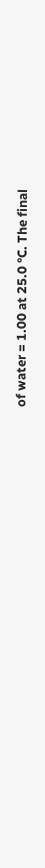of water = 1.00 at 25.0 °C. The final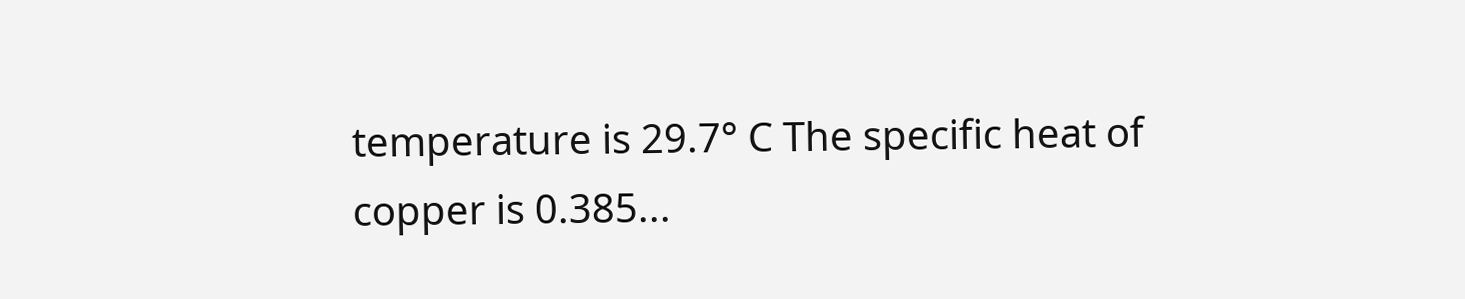temperature is 29.7° C The specific heat of copper is 0.385...